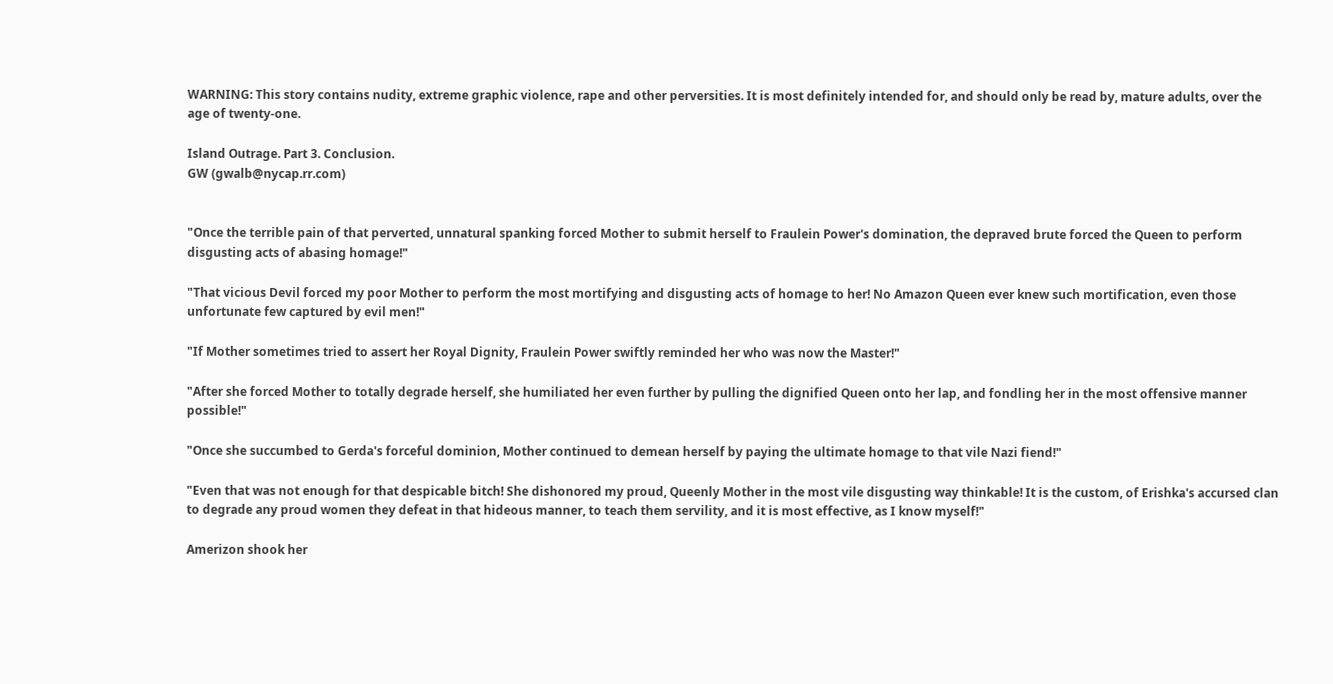WARNING: This story contains nudity, extreme graphic violence, rape and other perversities. It is most definitely intended for, and should only be read by, mature adults, over the age of twenty-one.

Island Outrage. Part 3. Conclusion.
GW (gwalb@nycap.rr.com)


"Once the terrible pain of that perverted, unnatural spanking forced Mother to submit herself to Fraulein Power's domination, the depraved brute forced the Queen to perform disgusting acts of abasing homage!"

"That vicious Devil forced my poor Mother to perform the most mortifying and disgusting acts of homage to her! No Amazon Queen ever knew such mortification, even those unfortunate few captured by evil men!"

"If Mother sometimes tried to assert her Royal Dignity, Fraulein Power swiftly reminded her who was now the Master!"

"After she forced Mother to totally degrade herself, she humiliated her even further by pulling the dignified Queen onto her lap, and fondling her in the most offensive manner possible!"

"Once she succumbed to Gerda's forceful dominion, Mother continued to demean herself by paying the ultimate homage to that vile Nazi fiend!"

"Even that was not enough for that despicable bitch! She dishonored my proud, Queenly Mother in the most vile disgusting way thinkable! It is the custom, of Erishka's accursed clan to degrade any proud women they defeat in that hideous manner, to teach them servility, and it is most effective, as I know myself!"

Amerizon shook her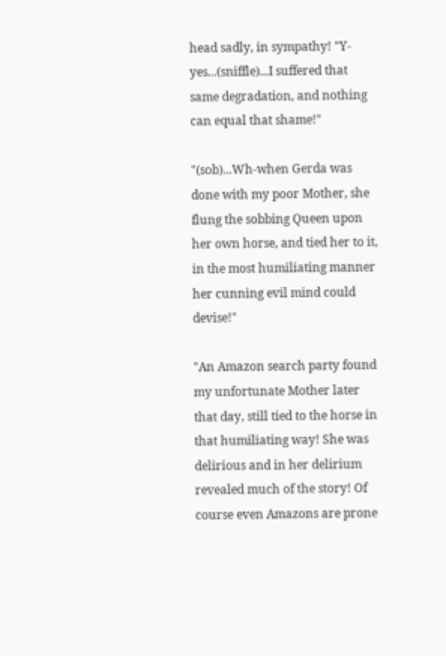head sadly, in sympathy! "Y-yes...(sniffle)...I suffered that same degradation, and nothing can equal that shame!"

"(sob)...Wh-when Gerda was done with my poor Mother, she flung the sobbing Queen upon her own horse, and tied her to it, in the most humiliating manner her cunning evil mind could devise!"

"An Amazon search party found my unfortunate Mother later that day, still tied to the horse in that humiliating way! She was delirious and in her delirium revealed much of the story! Of course even Amazons are prone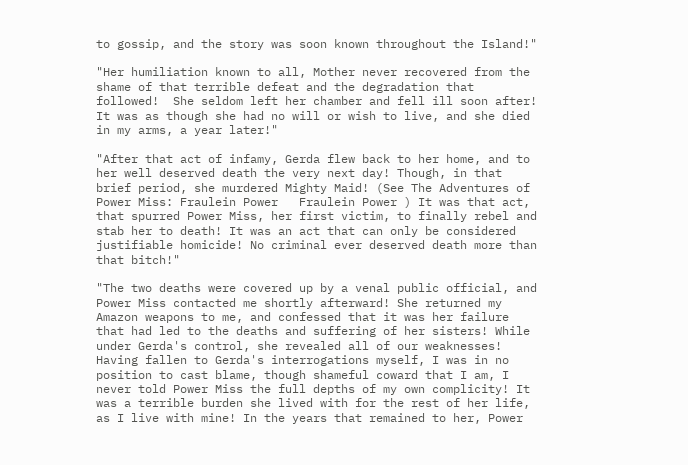to gossip, and the story was soon known throughout the Island!"

"Her humiliation known to all, Mother never recovered from the shame of that terrible defeat and the degradation that followed!  She seldom left her chamber and fell ill soon after! It was as though she had no will or wish to live, and she died in my arms, a year later!"

"After that act of infamy, Gerda flew back to her home, and to her well deserved death the very next day! Though, in that brief period, she murdered Mighty Maid! (See The Adventures of Power Miss: Fraulein Power   Fraulein Power ) It was that act, that spurred Power Miss, her first victim, to finally rebel and stab her to death! It was an act that can only be considered justifiable homicide! No criminal ever deserved death more than that bitch!"

"The two deaths were covered up by a venal public official, and Power Miss contacted me shortly afterward! She returned my Amazon weapons to me, and confessed that it was her failure that had led to the deaths and suffering of her sisters! While under Gerda's control, she revealed all of our weaknesses! Having fallen to Gerda's interrogations myself, I was in no position to cast blame, though shameful coward that I am, I never told Power Miss the full depths of my own complicity! It was a terrible burden she lived with for the rest of her life, as I live with mine! In the years that remained to her, Power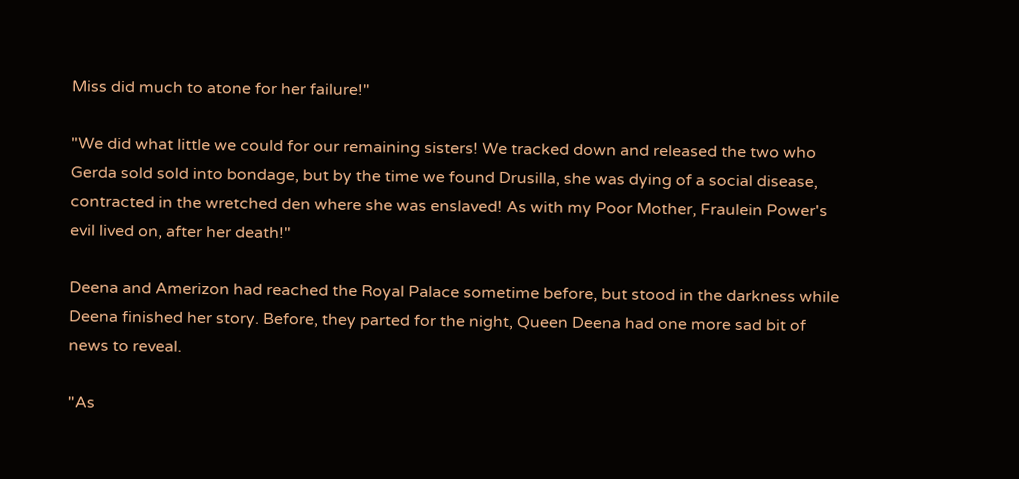Miss did much to atone for her failure!"

"We did what little we could for our remaining sisters! We tracked down and released the two who Gerda sold sold into bondage, but by the time we found Drusilla, she was dying of a social disease, contracted in the wretched den where she was enslaved! As with my Poor Mother, Fraulein Power's evil lived on, after her death!"

Deena and Amerizon had reached the Royal Palace sometime before, but stood in the darkness while Deena finished her story. Before, they parted for the night, Queen Deena had one more sad bit of news to reveal.

"As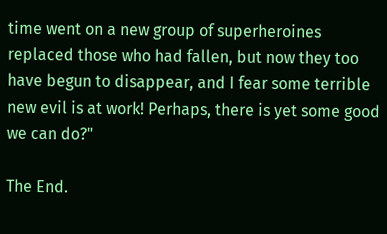time went on a new group of superheroines replaced those who had fallen, but now they too have begun to disappear, and I fear some terrible new evil is at work! Perhaps, there is yet some good we can do?"

The End.